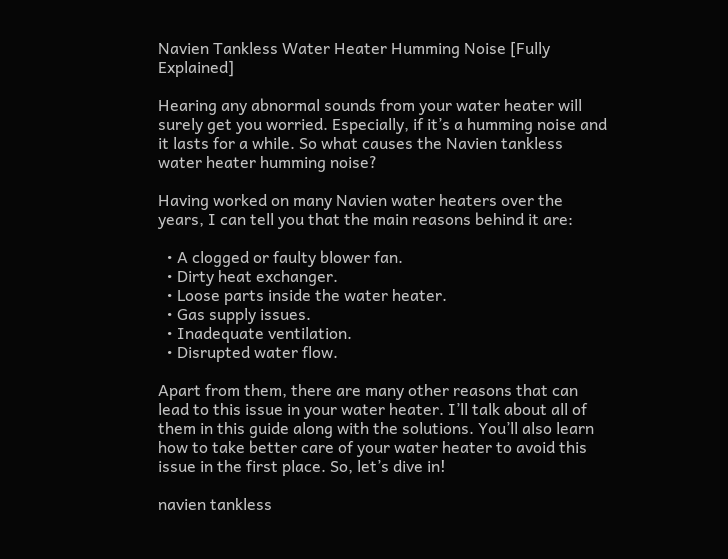Navien Tankless Water Heater Humming Noise [Fully Explained]

Hearing any abnormal sounds from your water heater will surely get you worried. Especially, if it’s a humming noise and it lasts for a while. So what causes the Navien tankless water heater humming noise?

Having worked on many Navien water heaters over the years, I can tell you that the main reasons behind it are:

  • A clogged or faulty blower fan.
  • Dirty heat exchanger.
  • Loose parts inside the water heater.
  • Gas supply issues.
  • Inadequate ventilation.
  • Disrupted water flow.

Apart from them, there are many other reasons that can lead to this issue in your water heater. I’ll talk about all of them in this guide along with the solutions. You’ll also learn how to take better care of your water heater to avoid this issue in the first place. So, let’s dive in!

navien tankless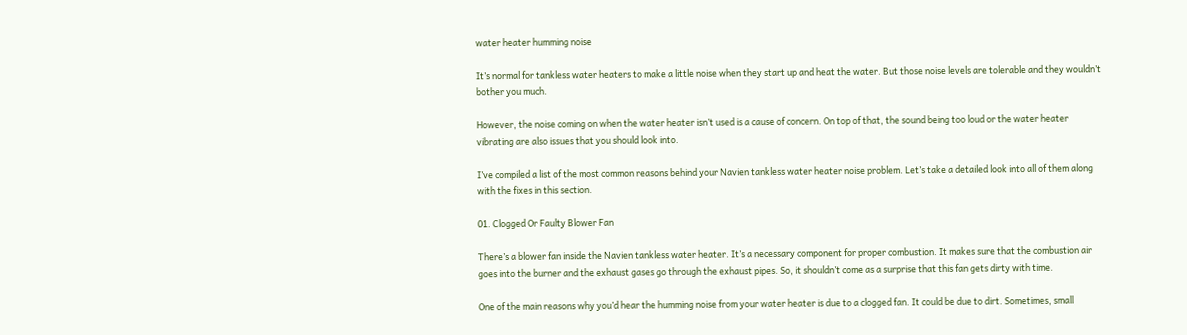water heater humming noise

It’s normal for tankless water heaters to make a little noise when they start up and heat the water. But those noise levels are tolerable and they wouldn’t bother you much.

However, the noise coming on when the water heater isn’t used is a cause of concern. On top of that, the sound being too loud or the water heater vibrating are also issues that you should look into.

I’ve compiled a list of the most common reasons behind your Navien tankless water heater noise problem. Let’s take a detailed look into all of them along with the fixes in this section.

01. Clogged Or Faulty Blower Fan

There’s a blower fan inside the Navien tankless water heater. It’s a necessary component for proper combustion. It makes sure that the combustion air goes into the burner and the exhaust gases go through the exhaust pipes. So, it shouldn’t come as a surprise that this fan gets dirty with time.

One of the main reasons why you’d hear the humming noise from your water heater is due to a clogged fan. It could be due to dirt. Sometimes, small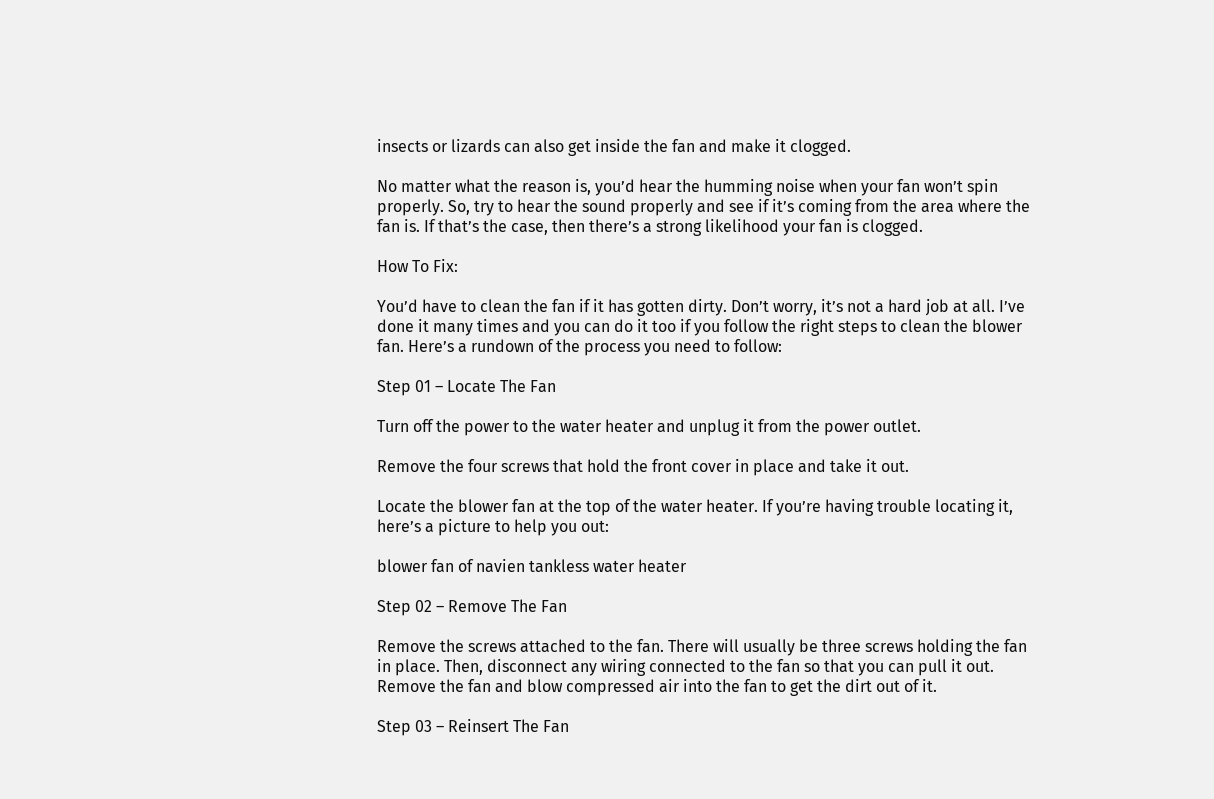insects or lizards can also get inside the fan and make it clogged.

No matter what the reason is, you’d hear the humming noise when your fan won’t spin properly. So, try to hear the sound properly and see if it’s coming from the area where the fan is. If that’s the case, then there’s a strong likelihood your fan is clogged.

How To Fix:

You’d have to clean the fan if it has gotten dirty. Don’t worry, it’s not a hard job at all. I’ve done it many times and you can do it too if you follow the right steps to clean the blower fan. Here’s a rundown of the process you need to follow:

Step 01 – Locate The Fan

Turn off the power to the water heater and unplug it from the power outlet.

Remove the four screws that hold the front cover in place and take it out.

Locate the blower fan at the top of the water heater. If you’re having trouble locating it, here’s a picture to help you out:

blower fan of navien tankless water heater

Step 02 – Remove The Fan

Remove the screws attached to the fan. There will usually be three screws holding the fan in place. Then, disconnect any wiring connected to the fan so that you can pull it out. Remove the fan and blow compressed air into the fan to get the dirt out of it.

Step 03 – Reinsert The Fan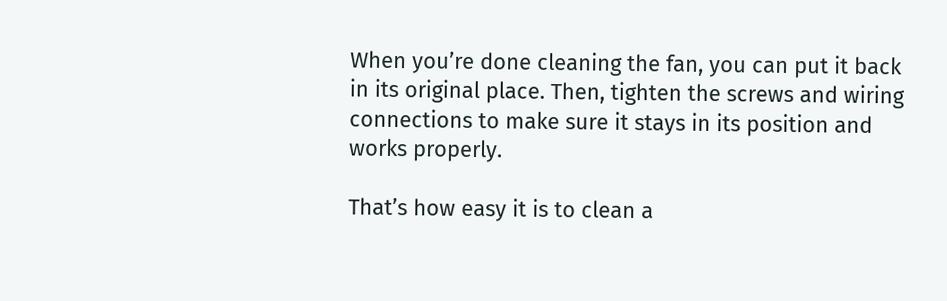When you’re done cleaning the fan, you can put it back in its original place. Then, tighten the screws and wiring connections to make sure it stays in its position and works properly.

That’s how easy it is to clean a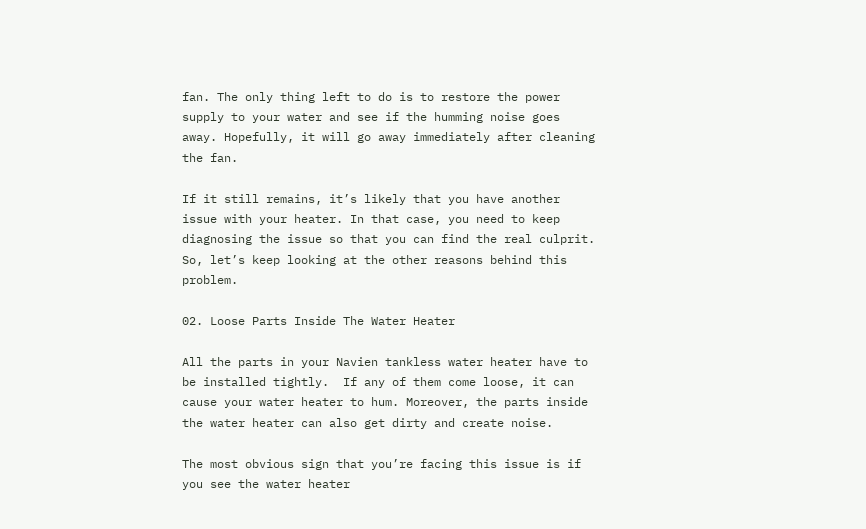fan. The only thing left to do is to restore the power supply to your water and see if the humming noise goes away. Hopefully, it will go away immediately after cleaning the fan.

If it still remains, it’s likely that you have another issue with your heater. In that case, you need to keep diagnosing the issue so that you can find the real culprit. So, let’s keep looking at the other reasons behind this problem.

02. Loose Parts Inside The Water Heater

All the parts in your Navien tankless water heater have to be installed tightly.  If any of them come loose, it can cause your water heater to hum. Moreover, the parts inside the water heater can also get dirty and create noise.

The most obvious sign that you’re facing this issue is if you see the water heater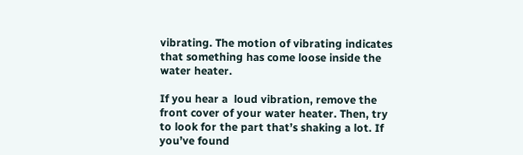vibrating. The motion of vibrating indicates that something has come loose inside the water heater.

If you hear a  loud vibration, remove the front cover of your water heater. Then, try to look for the part that’s shaking a lot. If you’ve found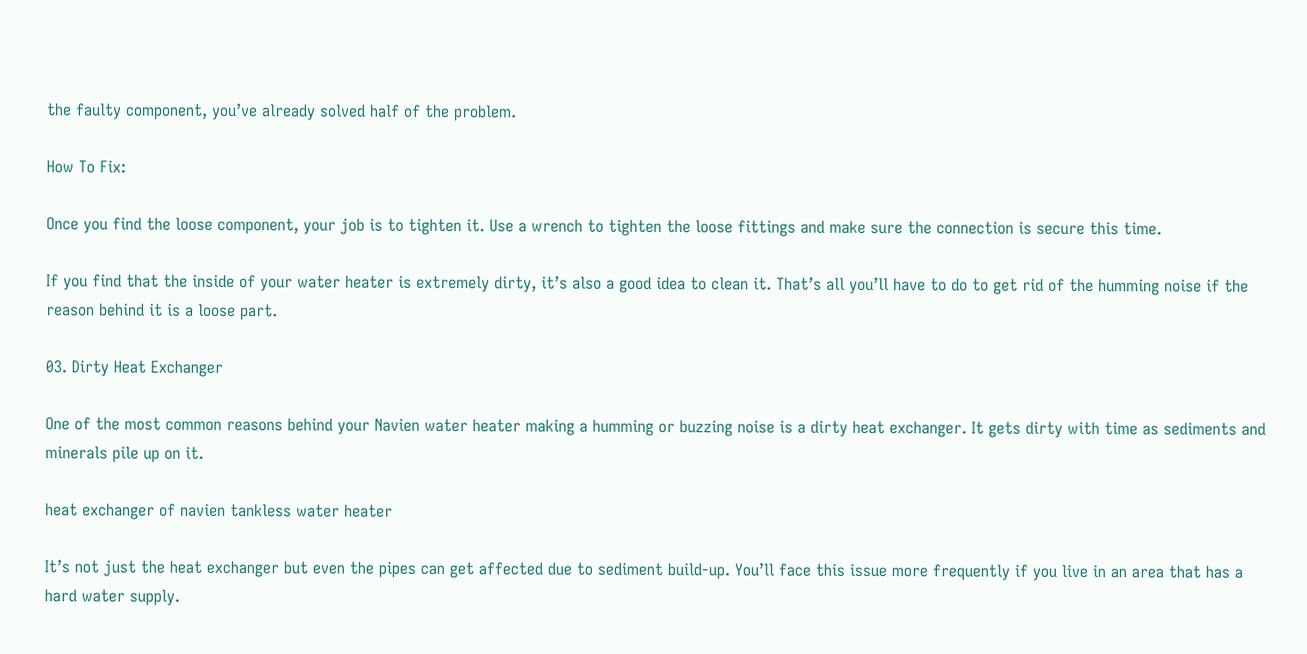the faulty component, you’ve already solved half of the problem.

How To Fix:

Once you find the loose component, your job is to tighten it. Use a wrench to tighten the loose fittings and make sure the connection is secure this time.

If you find that the inside of your water heater is extremely dirty, it’s also a good idea to clean it. That’s all you’ll have to do to get rid of the humming noise if the reason behind it is a loose part.

03. Dirty Heat Exchanger

One of the most common reasons behind your Navien water heater making a humming or buzzing noise is a dirty heat exchanger. It gets dirty with time as sediments and minerals pile up on it.

heat exchanger of navien tankless water heater

It’s not just the heat exchanger but even the pipes can get affected due to sediment build-up. You’ll face this issue more frequently if you live in an area that has a hard water supply.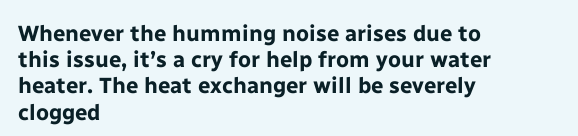Whenever the humming noise arises due to this issue, it’s a cry for help from your water heater. The heat exchanger will be severely clogged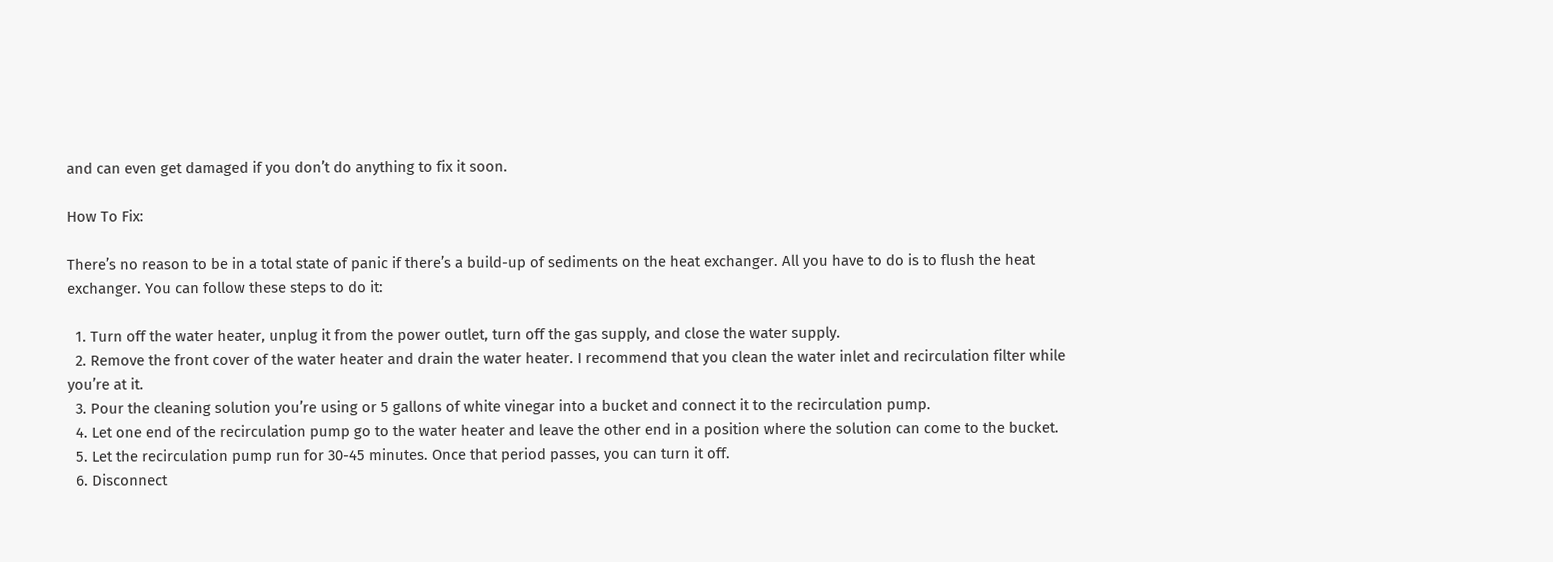and can even get damaged if you don’t do anything to fix it soon.

How To Fix:

There’s no reason to be in a total state of panic if there’s a build-up of sediments on the heat exchanger. All you have to do is to flush the heat exchanger. You can follow these steps to do it:

  1. Turn off the water heater, unplug it from the power outlet, turn off the gas supply, and close the water supply.
  2. Remove the front cover of the water heater and drain the water heater. I recommend that you clean the water inlet and recirculation filter while you’re at it.
  3. Pour the cleaning solution you’re using or 5 gallons of white vinegar into a bucket and connect it to the recirculation pump.
  4. Let one end of the recirculation pump go to the water heater and leave the other end in a position where the solution can come to the bucket.
  5. Let the recirculation pump run for 30-45 minutes. Once that period passes, you can turn it off.
  6. Disconnect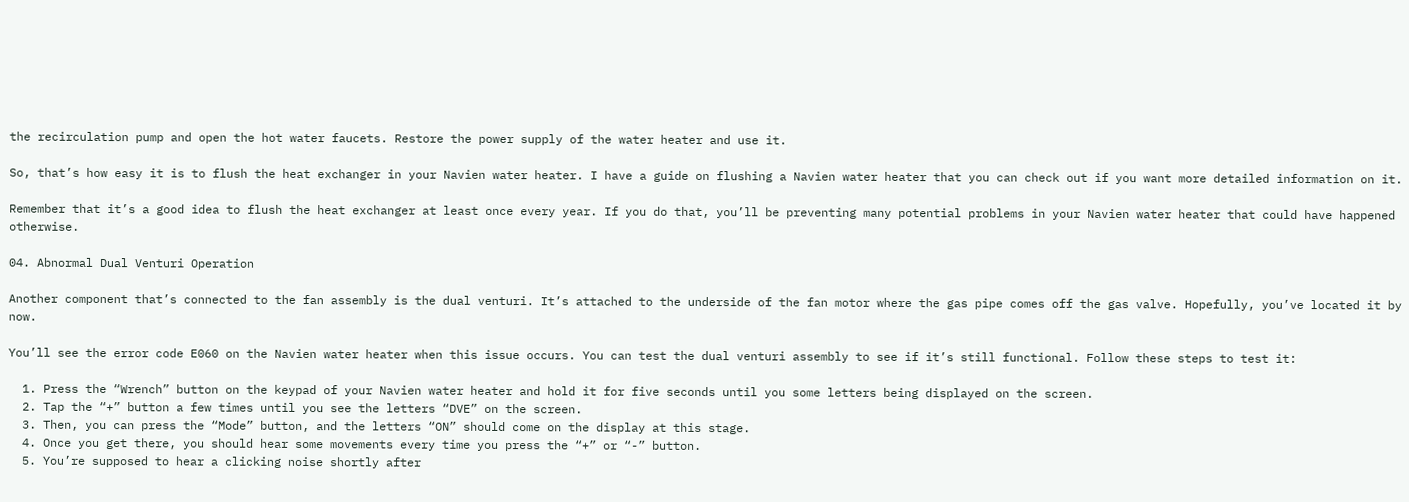the recirculation pump and open the hot water faucets. Restore the power supply of the water heater and use it.

So, that’s how easy it is to flush the heat exchanger in your Navien water heater. I have a guide on flushing a Navien water heater that you can check out if you want more detailed information on it.

Remember that it’s a good idea to flush the heat exchanger at least once every year. If you do that, you’ll be preventing many potential problems in your Navien water heater that could have happened otherwise.

04. Abnormal Dual Venturi Operation

Another component that’s connected to the fan assembly is the dual venturi. It’s attached to the underside of the fan motor where the gas pipe comes off the gas valve. Hopefully, you’ve located it by now.

You’ll see the error code E060 on the Navien water heater when this issue occurs. You can test the dual venturi assembly to see if it’s still functional. Follow these steps to test it:

  1. Press the “Wrench” button on the keypad of your Navien water heater and hold it for five seconds until you some letters being displayed on the screen.
  2. Tap the “+” button a few times until you see the letters “DVE” on the screen.
  3. Then, you can press the “Mode” button, and the letters “ON” should come on the display at this stage.
  4. Once you get there, you should hear some movements every time you press the “+” or “-” button.
  5. You’re supposed to hear a clicking noise shortly after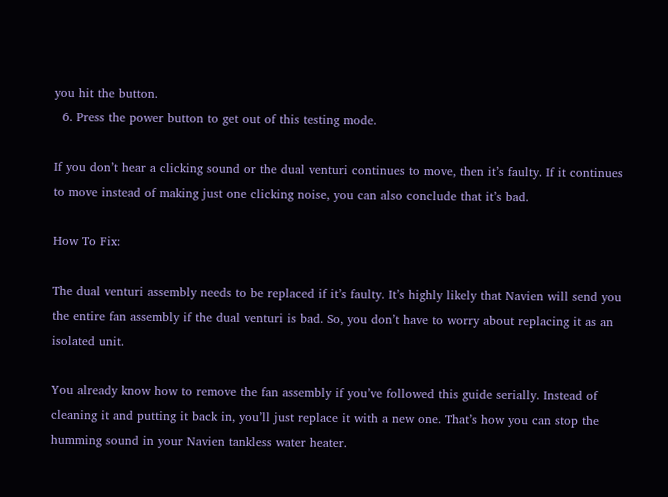you hit the button.
  6. Press the power button to get out of this testing mode.

If you don’t hear a clicking sound or the dual venturi continues to move, then it’s faulty. If it continues to move instead of making just one clicking noise, you can also conclude that it’s bad.

How To Fix:

The dual venturi assembly needs to be replaced if it’s faulty. It’s highly likely that Navien will send you the entire fan assembly if the dual venturi is bad. So, you don’t have to worry about replacing it as an isolated unit.

You already know how to remove the fan assembly if you’ve followed this guide serially. Instead of cleaning it and putting it back in, you’ll just replace it with a new one. That’s how you can stop the humming sound in your Navien tankless water heater.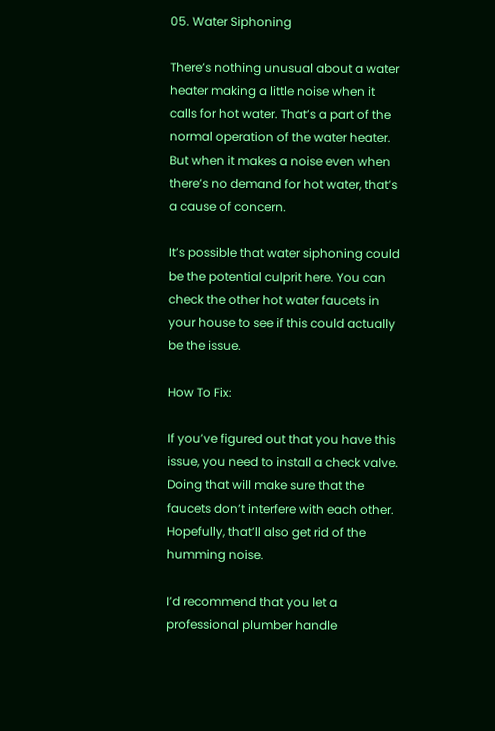05. Water Siphoning

There’s nothing unusual about a water heater making a little noise when it calls for hot water. That’s a part of the normal operation of the water heater. But when it makes a noise even when there’s no demand for hot water, that’s a cause of concern.

It’s possible that water siphoning could be the potential culprit here. You can check the other hot water faucets in your house to see if this could actually be the issue.

How To Fix:

If you’ve figured out that you have this issue, you need to install a check valve. Doing that will make sure that the faucets don’t interfere with each other. Hopefully, that’ll also get rid of the humming noise.

I’d recommend that you let a professional plumber handle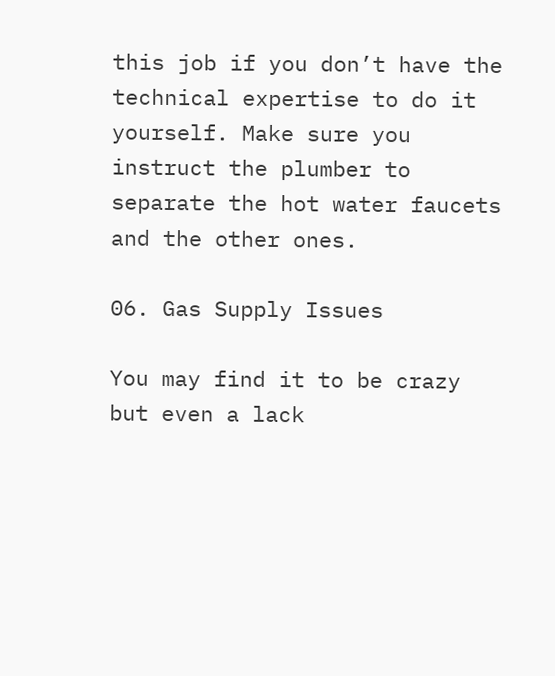this job if you don’t have the technical expertise to do it yourself. Make sure you instruct the plumber to separate the hot water faucets and the other ones.

06. Gas Supply Issues

You may find it to be crazy but even a lack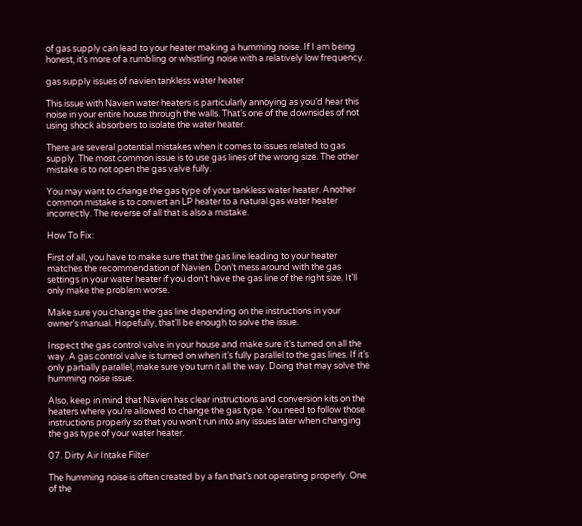of gas supply can lead to your heater making a humming noise. If I am being honest, it’s more of a rumbling or whistling noise with a relatively low frequency.

gas supply issues of navien tankless water heater

This issue with Navien water heaters is particularly annoying as you’d hear this noise in your entire house through the walls. That’s one of the downsides of not using shock absorbers to isolate the water heater.

There are several potential mistakes when it comes to issues related to gas supply. The most common issue is to use gas lines of the wrong size. The other mistake is to not open the gas valve fully.

You may want to change the gas type of your tankless water heater. Another common mistake is to convert an LP heater to a natural gas water heater incorrectly. The reverse of all that is also a mistake.

How To Fix:

First of all, you have to make sure that the gas line leading to your heater matches the recommendation of Navien. Don’t mess around with the gas settings in your water heater if you don’t have the gas line of the right size. It’ll only make the problem worse.

Make sure you change the gas line depending on the instructions in your owner’s manual. Hopefully, that’ll be enough to solve the issue.

Inspect the gas control valve in your house and make sure it’s turned on all the way. A gas control valve is turned on when it’s fully parallel to the gas lines. If it’s only partially parallel, make sure you turn it all the way. Doing that may solve the humming noise issue.

Also, keep in mind that Navien has clear instructions and conversion kits on the heaters where you’re allowed to change the gas type. You need to follow those instructions properly so that you won’t run into any issues later when changing the gas type of your water heater.

07. Dirty Air Intake Filter

The humming noise is often created by a fan that’s not operating properly. One of the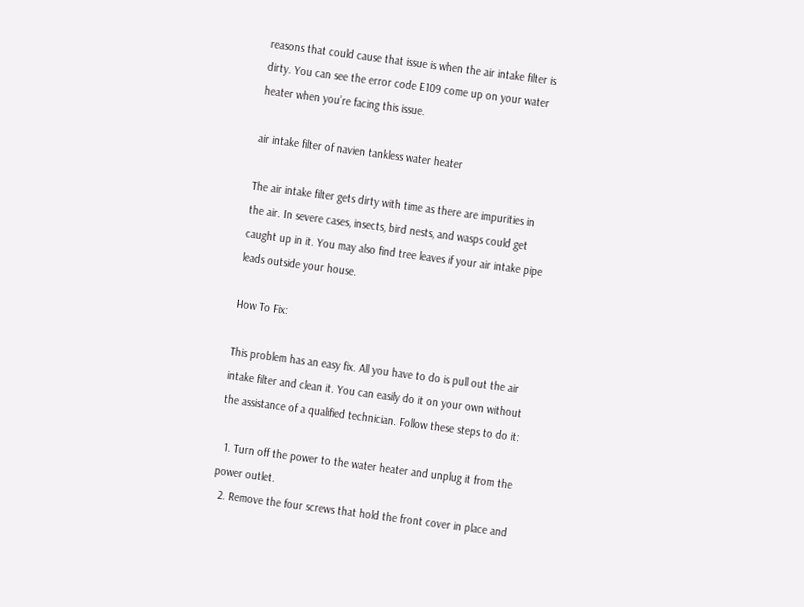reasons that could cause that issue is when the air intake filter is dirty. You can see the error code E109 come up on your water heater when you’re facing this issue.

air intake filter of navien tankless water heater

The air intake filter gets dirty with time as there are impurities in the air. In severe cases, insects, bird nests, and wasps could get caught up in it. You may also find tree leaves if your air intake pipe leads outside your house.

How To Fix:

This problem has an easy fix. All you have to do is pull out the air intake filter and clean it. You can easily do it on your own without the assistance of a qualified technician. Follow these steps to do it:

  1. Turn off the power to the water heater and unplug it from the power outlet.
  2. Remove the four screws that hold the front cover in place and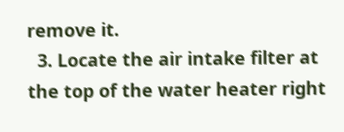remove it.
  3. Locate the air intake filter at the top of the water heater right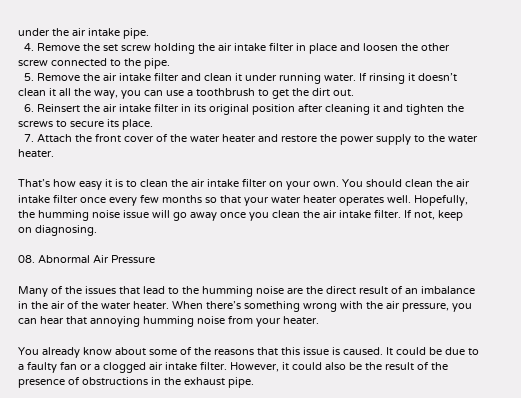under the air intake pipe.
  4. Remove the set screw holding the air intake filter in place and loosen the other screw connected to the pipe.
  5. Remove the air intake filter and clean it under running water. If rinsing it doesn’t clean it all the way, you can use a toothbrush to get the dirt out.
  6. Reinsert the air intake filter in its original position after cleaning it and tighten the screws to secure its place.
  7. Attach the front cover of the water heater and restore the power supply to the water heater.

That’s how easy it is to clean the air intake filter on your own. You should clean the air intake filter once every few months so that your water heater operates well. Hopefully, the humming noise issue will go away once you clean the air intake filter. If not, keep on diagnosing.

08. Abnormal Air Pressure

Many of the issues that lead to the humming noise are the direct result of an imbalance in the air of the water heater. When there’s something wrong with the air pressure, you can hear that annoying humming noise from your heater.

You already know about some of the reasons that this issue is caused. It could be due to a faulty fan or a clogged air intake filter. However, it could also be the result of the presence of obstructions in the exhaust pipe.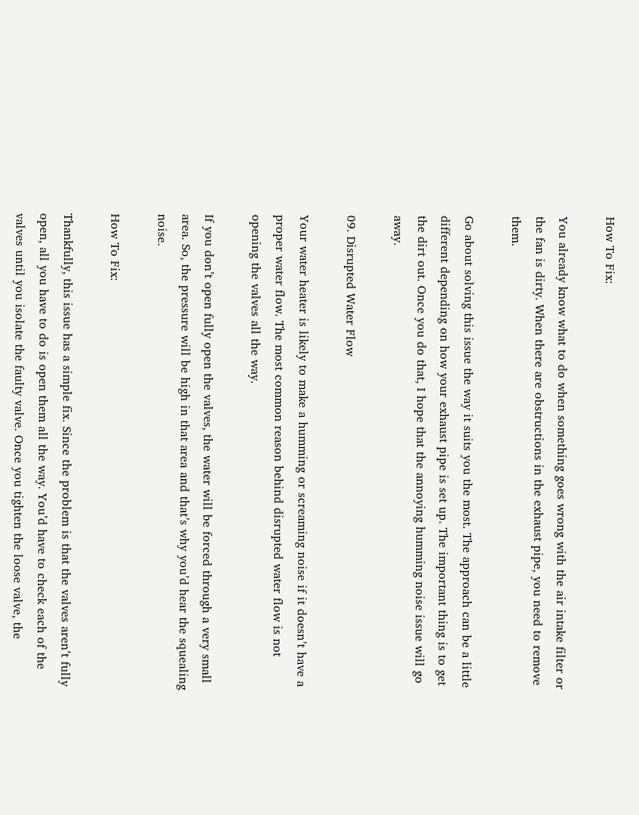How To Fix:

You already know what to do when something goes wrong with the air intake filter or the fan is dirty. When there are obstructions in the exhaust pipe, you need to remove them.

Go about solving this issue the way it suits you the most. The approach can be a little different depending on how your exhaust pipe is set up. The important thing is to get the dirt out. Once you do that, I hope that the annoying humming noise issue will go away.

09. Disrupted Water Flow

Your water heater is likely to make a humming or screaming noise if it doesn’t have a proper water flow. The most common reason behind disrupted water flow is not opening the valves all the way.

If you don’t open fully open the valves, the water will be forced through a very small area. So, the pressure will be high in that area and that’s why you’d hear the squealing noise.

How To Fix:

Thankfully, this issue has a simple fix. Since the problem is that the valves aren’t fully open, all you have to do is open them all the way. You’d have to check each of the valves until you isolate the faulty valve. Once you tighten the loose valve, the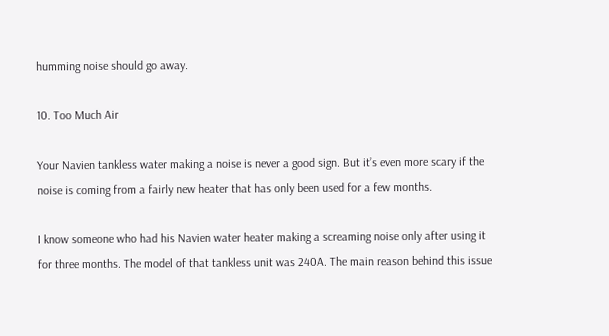humming noise should go away.

10. Too Much Air

Your Navien tankless water making a noise is never a good sign. But it’s even more scary if the noise is coming from a fairly new heater that has only been used for a few months.

I know someone who had his Navien water heater making a screaming noise only after using it for three months. The model of that tankless unit was 240A. The main reason behind this issue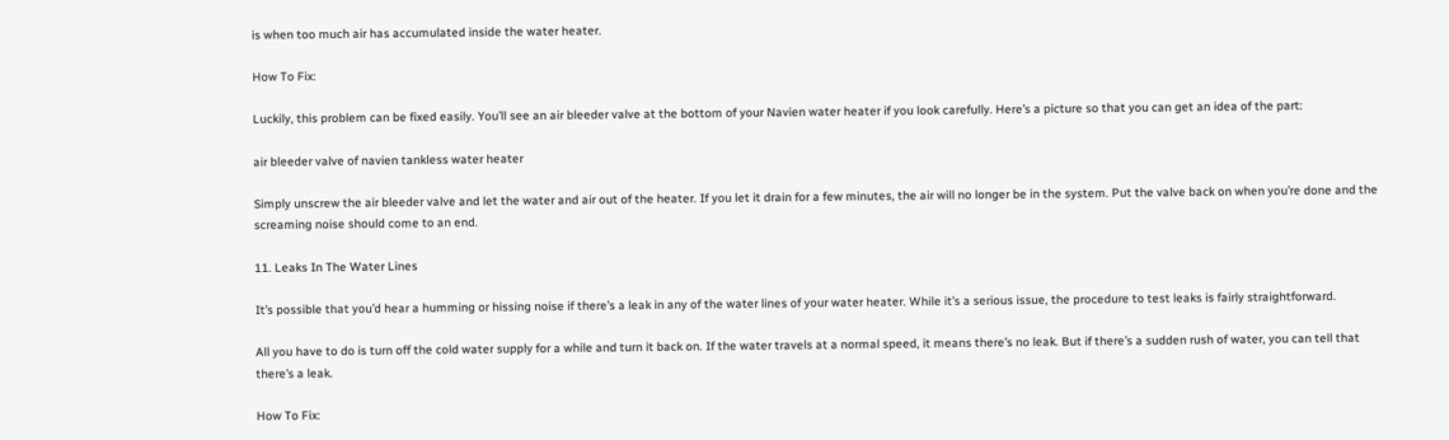is when too much air has accumulated inside the water heater.

How To Fix:

Luckily, this problem can be fixed easily. You’ll see an air bleeder valve at the bottom of your Navien water heater if you look carefully. Here’s a picture so that you can get an idea of the part:

air bleeder valve of navien tankless water heater

Simply unscrew the air bleeder valve and let the water and air out of the heater. If you let it drain for a few minutes, the air will no longer be in the system. Put the valve back on when you’re done and the screaming noise should come to an end.

11. Leaks In The Water Lines

It’s possible that you’d hear a humming or hissing noise if there’s a leak in any of the water lines of your water heater. While it’s a serious issue, the procedure to test leaks is fairly straightforward.

All you have to do is turn off the cold water supply for a while and turn it back on. If the water travels at a normal speed, it means there’s no leak. But if there’s a sudden rush of water, you can tell that there’s a leak.

How To Fix: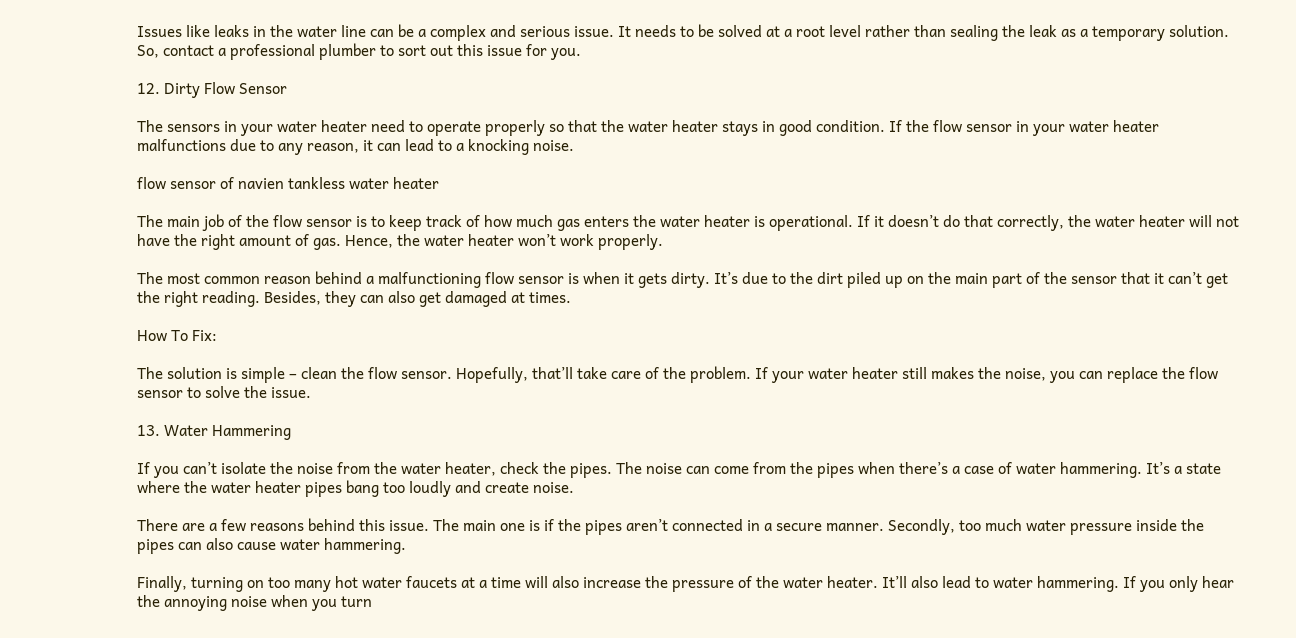Issues like leaks in the water line can be a complex and serious issue. It needs to be solved at a root level rather than sealing the leak as a temporary solution. So, contact a professional plumber to sort out this issue for you.

12. Dirty Flow Sensor

The sensors in your water heater need to operate properly so that the water heater stays in good condition. If the flow sensor in your water heater malfunctions due to any reason, it can lead to a knocking noise.

flow sensor of navien tankless water heater

The main job of the flow sensor is to keep track of how much gas enters the water heater is operational. If it doesn’t do that correctly, the water heater will not have the right amount of gas. Hence, the water heater won’t work properly.

The most common reason behind a malfunctioning flow sensor is when it gets dirty. It’s due to the dirt piled up on the main part of the sensor that it can’t get the right reading. Besides, they can also get damaged at times.

How To Fix:

The solution is simple – clean the flow sensor. Hopefully, that’ll take care of the problem. If your water heater still makes the noise, you can replace the flow sensor to solve the issue.

13. Water Hammering

If you can’t isolate the noise from the water heater, check the pipes. The noise can come from the pipes when there’s a case of water hammering. It’s a state where the water heater pipes bang too loudly and create noise.

There are a few reasons behind this issue. The main one is if the pipes aren’t connected in a secure manner. Secondly, too much water pressure inside the pipes can also cause water hammering.

Finally, turning on too many hot water faucets at a time will also increase the pressure of the water heater. It’ll also lead to water hammering. If you only hear the annoying noise when you turn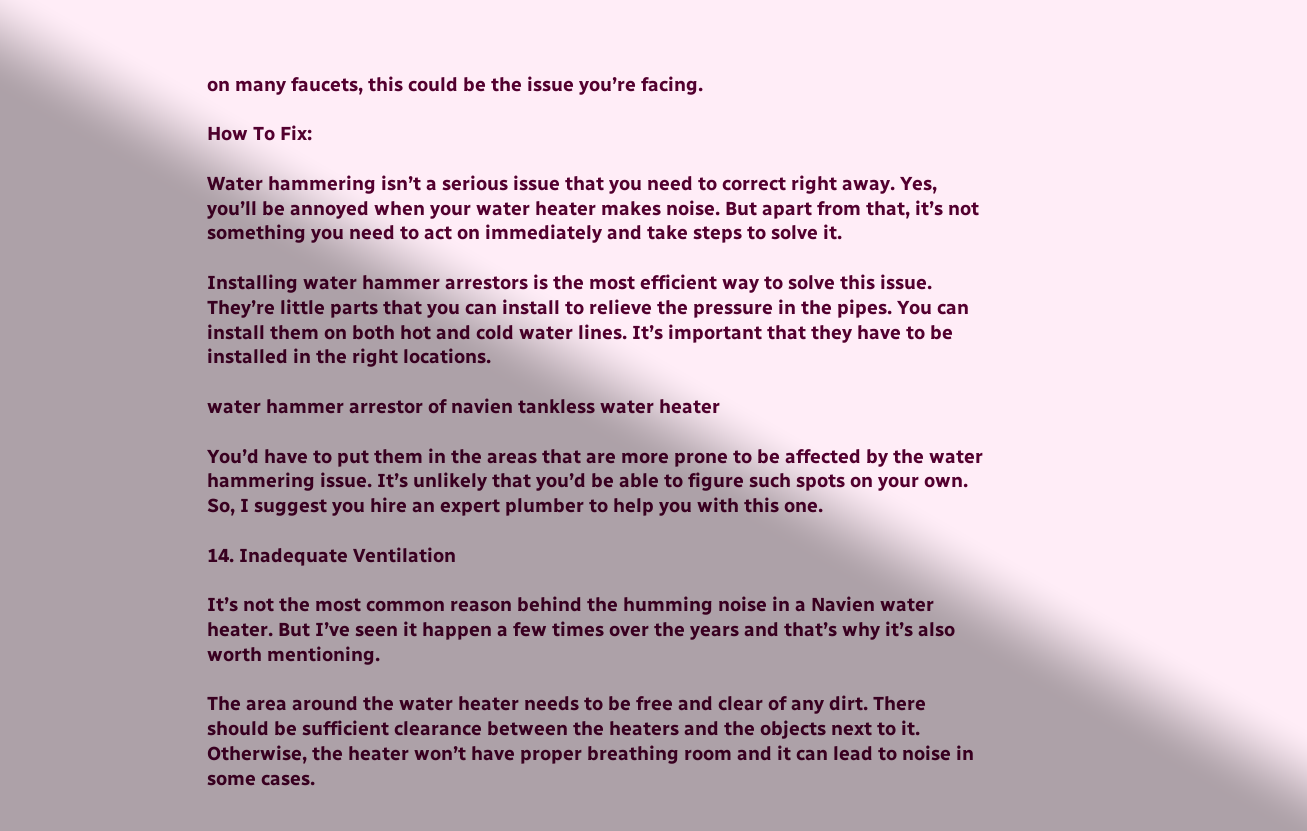on many faucets, this could be the issue you’re facing.

How To Fix:

Water hammering isn’t a serious issue that you need to correct right away. Yes, you’ll be annoyed when your water heater makes noise. But apart from that, it’s not something you need to act on immediately and take steps to solve it.

Installing water hammer arrestors is the most efficient way to solve this issue. They’re little parts that you can install to relieve the pressure in the pipes. You can install them on both hot and cold water lines. It’s important that they have to be installed in the right locations.

water hammer arrestor of navien tankless water heater

You’d have to put them in the areas that are more prone to be affected by the water hammering issue. It’s unlikely that you’d be able to figure such spots on your own. So, I suggest you hire an expert plumber to help you with this one.

14. Inadequate Ventilation

It’s not the most common reason behind the humming noise in a Navien water heater. But I’ve seen it happen a few times over the years and that’s why it’s also worth mentioning.

The area around the water heater needs to be free and clear of any dirt. There should be sufficient clearance between the heaters and the objects next to it. Otherwise, the heater won’t have proper breathing room and it can lead to noise in some cases.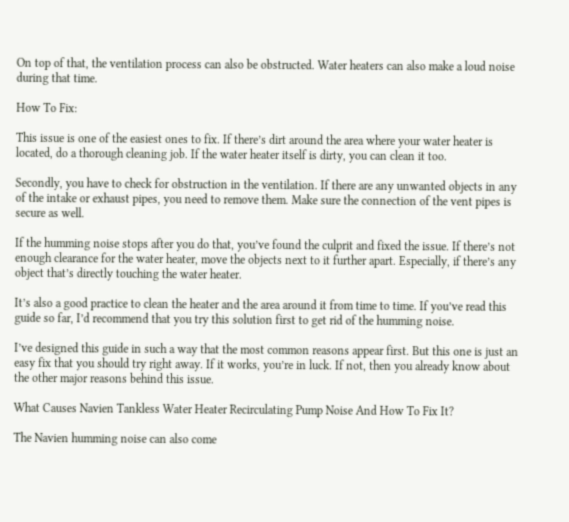On top of that, the ventilation process can also be obstructed. Water heaters can also make a loud noise during that time.

How To Fix:

This issue is one of the easiest ones to fix. If there’s dirt around the area where your water heater is located, do a thorough cleaning job. If the water heater itself is dirty, you can clean it too.

Secondly, you have to check for obstruction in the ventilation. If there are any unwanted objects in any of the intake or exhaust pipes, you need to remove them. Make sure the connection of the vent pipes is secure as well.

If the humming noise stops after you do that, you’ve found the culprit and fixed the issue. If there’s not enough clearance for the water heater, move the objects next to it further apart. Especially, if there’s any object that’s directly touching the water heater.

It’s also a good practice to clean the heater and the area around it from time to time. If you’ve read this guide so far, I’d recommend that you try this solution first to get rid of the humming noise.

I’ve designed this guide in such a way that the most common reasons appear first. But this one is just an easy fix that you should try right away. If it works, you’re in luck. If not, then you already know about the other major reasons behind this issue.

What Causes Navien Tankless Water Heater Recirculating Pump Noise And How To Fix It?

The Navien humming noise can also come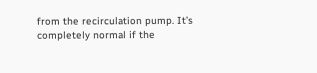from the recirculation pump. It’s completely normal if the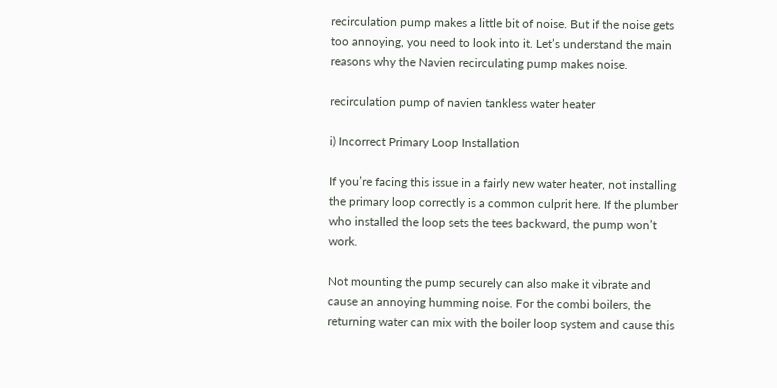recirculation pump makes a little bit of noise. But if the noise gets too annoying, you need to look into it. Let’s understand the main reasons why the Navien recirculating pump makes noise.

recirculation pump of navien tankless water heater

i) Incorrect Primary Loop Installation

If you’re facing this issue in a fairly new water heater, not installing the primary loop correctly is a common culprit here. If the plumber who installed the loop sets the tees backward, the pump won’t work.

Not mounting the pump securely can also make it vibrate and cause an annoying humming noise. For the combi boilers, the returning water can mix with the boiler loop system and cause this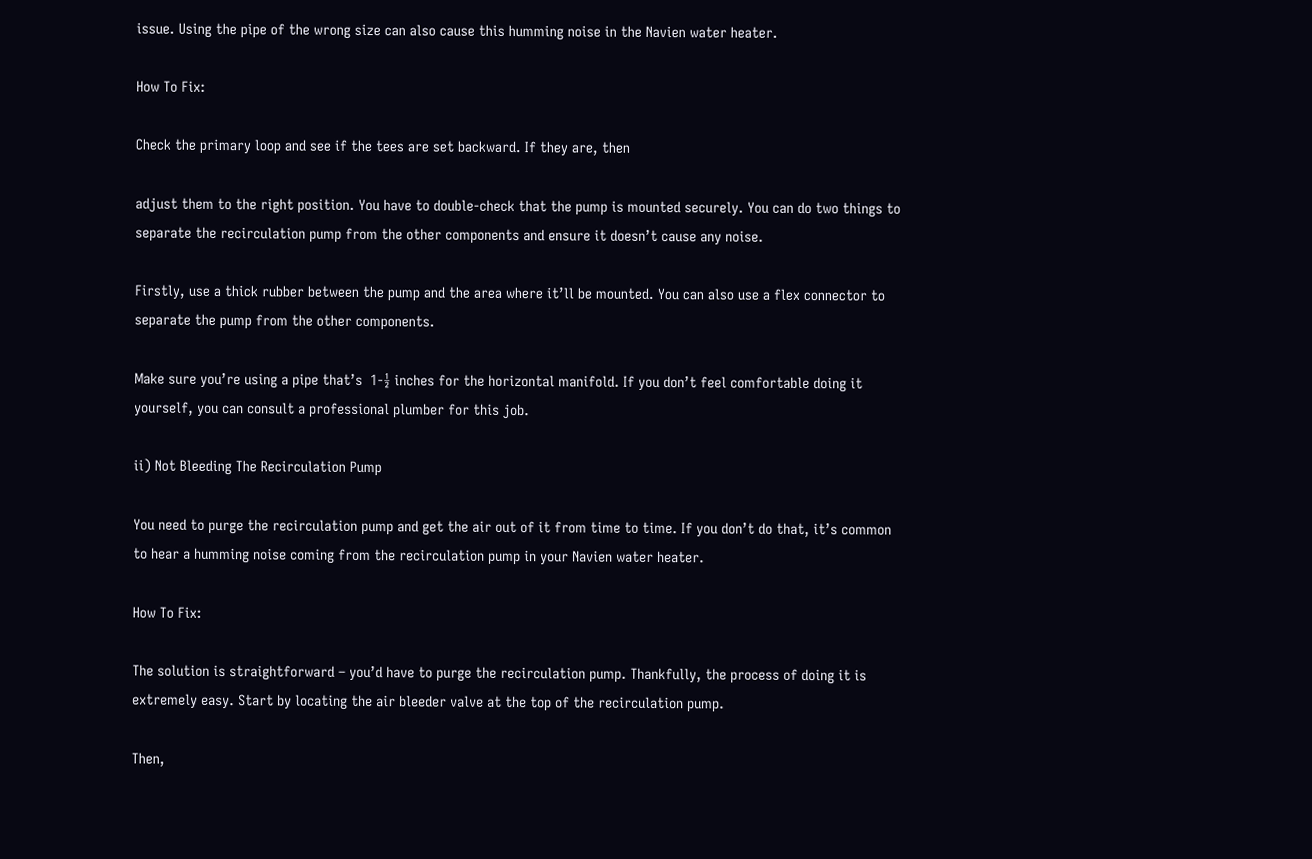issue. Using the pipe of the wrong size can also cause this humming noise in the Navien water heater.

How To Fix:

Check the primary loop and see if the tees are set backward. If they are, then

adjust them to the right position. You have to double-check that the pump is mounted securely. You can do two things to separate the recirculation pump from the other components and ensure it doesn’t cause any noise.

Firstly, use a thick rubber between the pump and the area where it’ll be mounted. You can also use a flex connector to separate the pump from the other components.

Make sure you’re using a pipe that’s  1-½ inches for the horizontal manifold. If you don’t feel comfortable doing it yourself, you can consult a professional plumber for this job.

ii) Not Bleeding The Recirculation Pump

You need to purge the recirculation pump and get the air out of it from time to time. If you don’t do that, it’s common to hear a humming noise coming from the recirculation pump in your Navien water heater.

How To Fix:

The solution is straightforward – you’d have to purge the recirculation pump. Thankfully, the process of doing it is extremely easy. Start by locating the air bleeder valve at the top of the recirculation pump.

Then,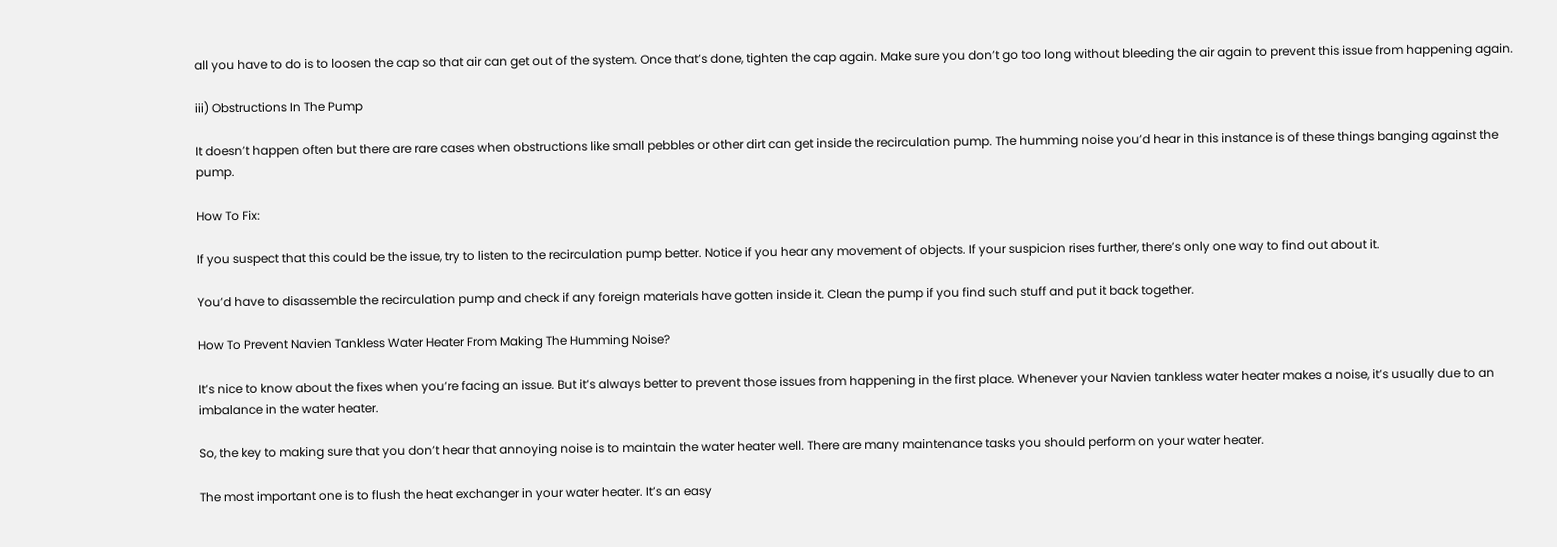all you have to do is to loosen the cap so that air can get out of the system. Once that’s done, tighten the cap again. Make sure you don’t go too long without bleeding the air again to prevent this issue from happening again.

iii) Obstructions In The Pump

It doesn’t happen often but there are rare cases when obstructions like small pebbles or other dirt can get inside the recirculation pump. The humming noise you’d hear in this instance is of these things banging against the pump.

How To Fix:

If you suspect that this could be the issue, try to listen to the recirculation pump better. Notice if you hear any movement of objects. If your suspicion rises further, there’s only one way to find out about it.

You’d have to disassemble the recirculation pump and check if any foreign materials have gotten inside it. Clean the pump if you find such stuff and put it back together.

How To Prevent Navien Tankless Water Heater From Making The Humming Noise?

It’s nice to know about the fixes when you’re facing an issue. But it’s always better to prevent those issues from happening in the first place. Whenever your Navien tankless water heater makes a noise, it’s usually due to an imbalance in the water heater.

So, the key to making sure that you don’t hear that annoying noise is to maintain the water heater well. There are many maintenance tasks you should perform on your water heater.

The most important one is to flush the heat exchanger in your water heater. It’s an easy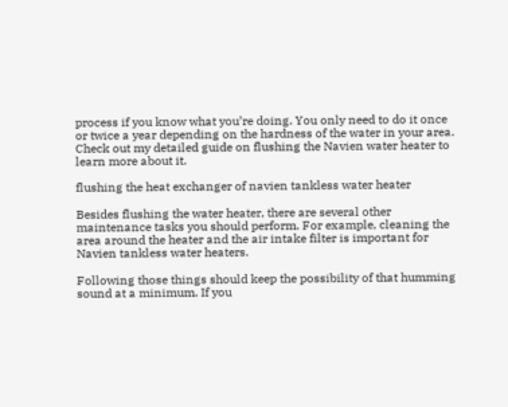process if you know what you’re doing. You only need to do it once or twice a year depending on the hardness of the water in your area. Check out my detailed guide on flushing the Navien water heater to learn more about it.

flushing the heat exchanger of navien tankless water heater

Besides flushing the water heater, there are several other maintenance tasks you should perform. For example, cleaning the area around the heater and the air intake filter is important for Navien tankless water heaters.

Following those things should keep the possibility of that humming sound at a minimum. If you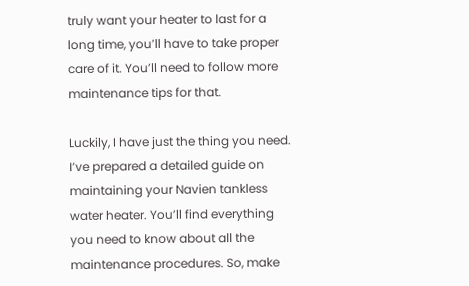truly want your heater to last for a long time, you’ll have to take proper care of it. You’ll need to follow more maintenance tips for that.

Luckily, I have just the thing you need. I’ve prepared a detailed guide on maintaining your Navien tankless water heater. You’ll find everything you need to know about all the maintenance procedures. So, make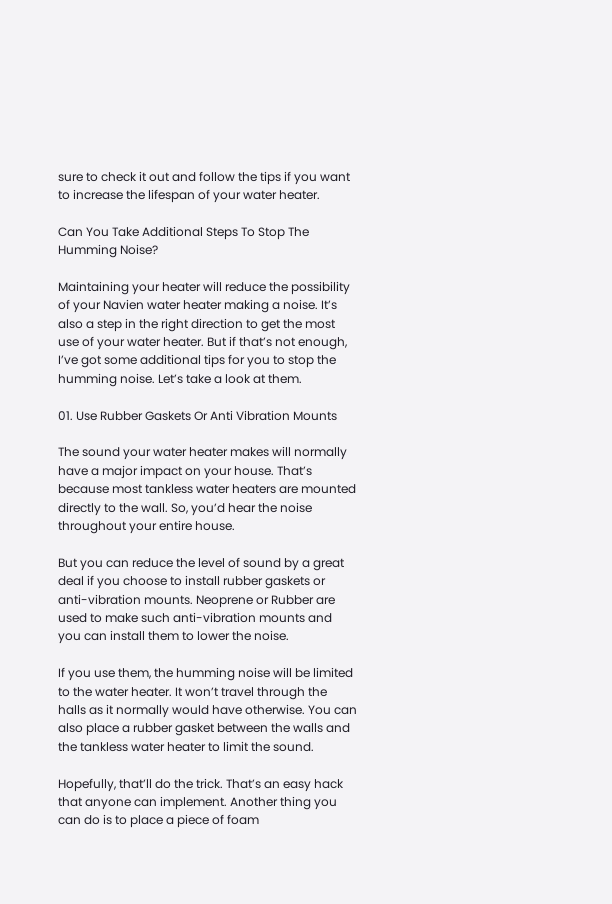sure to check it out and follow the tips if you want to increase the lifespan of your water heater.

Can You Take Additional Steps To Stop The Humming Noise?

Maintaining your heater will reduce the possibility of your Navien water heater making a noise. It’s also a step in the right direction to get the most use of your water heater. But if that’s not enough, I’ve got some additional tips for you to stop the humming noise. Let’s take a look at them.

01. Use Rubber Gaskets Or Anti Vibration Mounts

The sound your water heater makes will normally have a major impact on your house. That’s because most tankless water heaters are mounted directly to the wall. So, you’d hear the noise throughout your entire house.

But you can reduce the level of sound by a great deal if you choose to install rubber gaskets or anti-vibration mounts. Neoprene or Rubber are used to make such anti-vibration mounts and you can install them to lower the noise.

If you use them, the humming noise will be limited to the water heater. It won’t travel through the halls as it normally would have otherwise. You can also place a rubber gasket between the walls and the tankless water heater to limit the sound.

Hopefully, that’ll do the trick. That’s an easy hack that anyone can implement. Another thing you can do is to place a piece of foam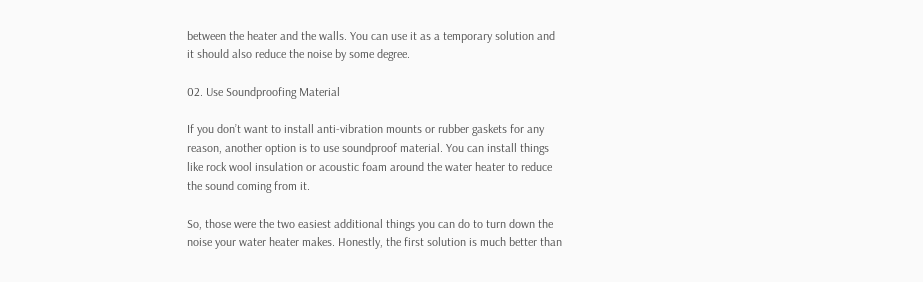between the heater and the walls. You can use it as a temporary solution and it should also reduce the noise by some degree.

02. Use Soundproofing Material

If you don’t want to install anti-vibration mounts or rubber gaskets for any reason, another option is to use soundproof material. You can install things like rock wool insulation or acoustic foam around the water heater to reduce the sound coming from it.

So, those were the two easiest additional things you can do to turn down the noise your water heater makes. Honestly, the first solution is much better than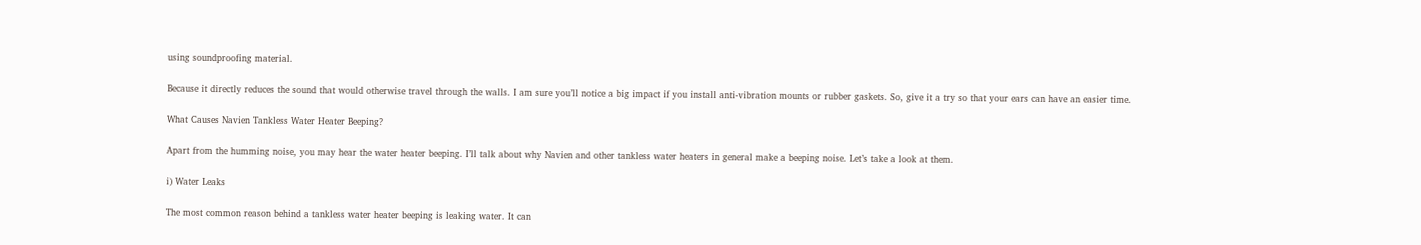using soundproofing material.

Because it directly reduces the sound that would otherwise travel through the walls. I am sure you’ll notice a big impact if you install anti-vibration mounts or rubber gaskets. So, give it a try so that your ears can have an easier time.

What Causes Navien Tankless Water Heater Beeping?

Apart from the humming noise, you may hear the water heater beeping. I’ll talk about why Navien and other tankless water heaters in general make a beeping noise. Let’s take a look at them.

i) Water Leaks

The most common reason behind a tankless water heater beeping is leaking water. It can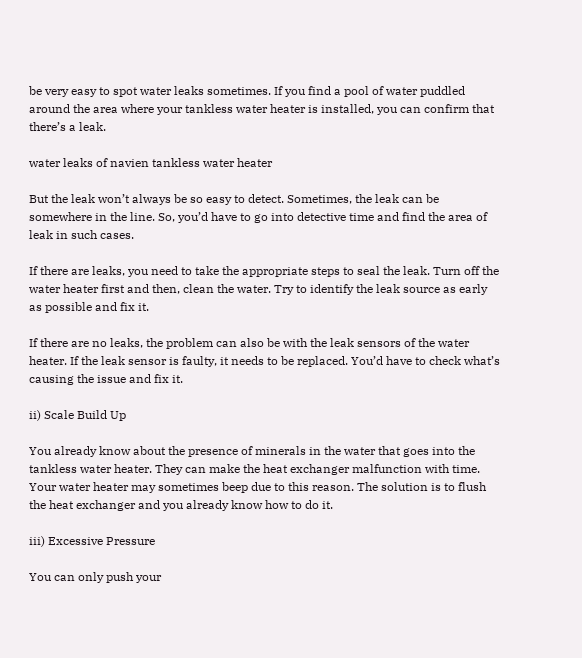be very easy to spot water leaks sometimes. If you find a pool of water puddled around the area where your tankless water heater is installed, you can confirm that there’s a leak.

water leaks of navien tankless water heater

But the leak won’t always be so easy to detect. Sometimes, the leak can be somewhere in the line. So, you’d have to go into detective time and find the area of leak in such cases.

If there are leaks, you need to take the appropriate steps to seal the leak. Turn off the water heater first and then, clean the water. Try to identify the leak source as early as possible and fix it.

If there are no leaks, the problem can also be with the leak sensors of the water heater. If the leak sensor is faulty, it needs to be replaced. You’d have to check what’s causing the issue and fix it.

ii) Scale Build Up

You already know about the presence of minerals in the water that goes into the tankless water heater. They can make the heat exchanger malfunction with time. Your water heater may sometimes beep due to this reason. The solution is to flush the heat exchanger and you already know how to do it.

iii) Excessive Pressure

You can only push your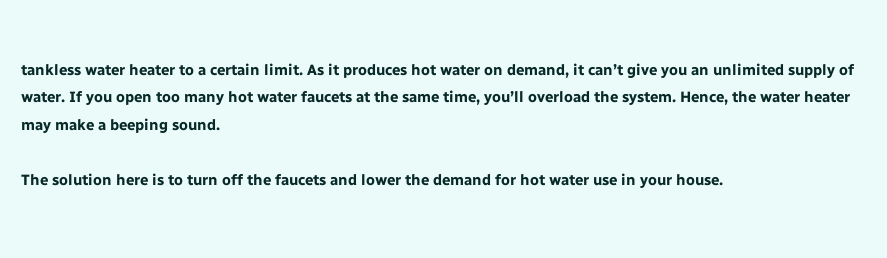tankless water heater to a certain limit. As it produces hot water on demand, it can’t give you an unlimited supply of water. If you open too many hot water faucets at the same time, you’ll overload the system. Hence, the water heater may make a beeping sound.

The solution here is to turn off the faucets and lower the demand for hot water use in your house.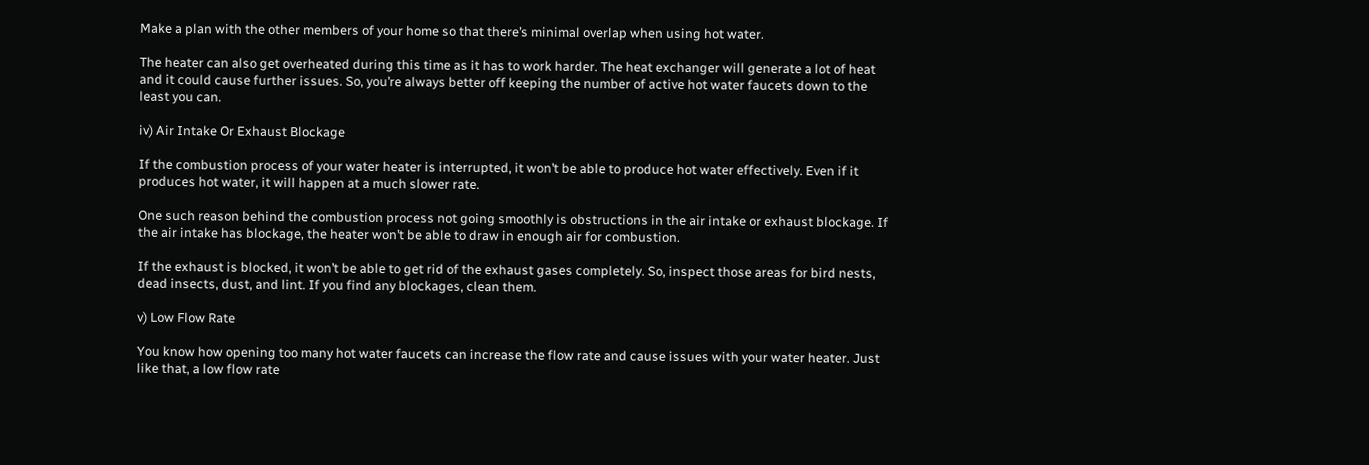Make a plan with the other members of your home so that there’s minimal overlap when using hot water.

The heater can also get overheated during this time as it has to work harder. The heat exchanger will generate a lot of heat and it could cause further issues. So, you’re always better off keeping the number of active hot water faucets down to the least you can.

iv) Air Intake Or Exhaust Blockage

If the combustion process of your water heater is interrupted, it won’t be able to produce hot water effectively. Even if it produces hot water, it will happen at a much slower rate.

One such reason behind the combustion process not going smoothly is obstructions in the air intake or exhaust blockage. If the air intake has blockage, the heater won’t be able to draw in enough air for combustion.

If the exhaust is blocked, it won’t be able to get rid of the exhaust gases completely. So, inspect those areas for bird nests, dead insects, dust, and lint. If you find any blockages, clean them.

v) Low Flow Rate

You know how opening too many hot water faucets can increase the flow rate and cause issues with your water heater. Just like that, a low flow rate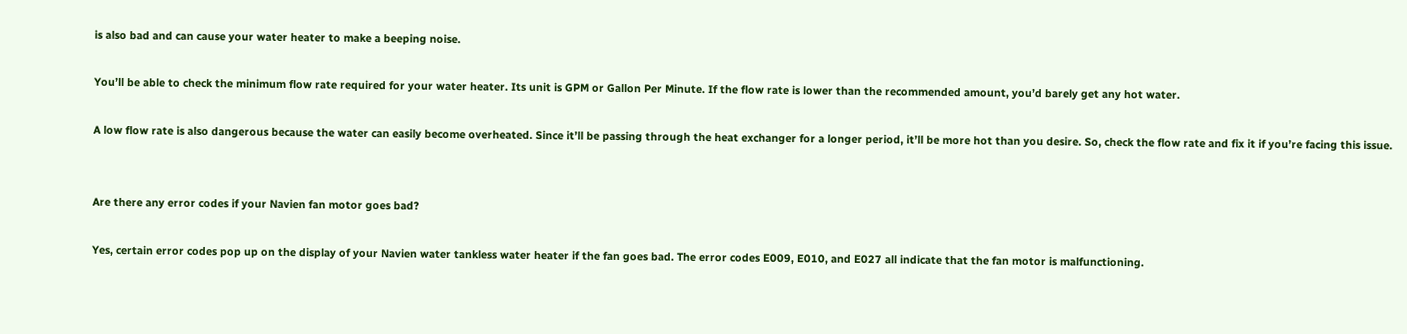is also bad and can cause your water heater to make a beeping noise.

You’ll be able to check the minimum flow rate required for your water heater. Its unit is GPM or Gallon Per Minute. If the flow rate is lower than the recommended amount, you’d barely get any hot water.

A low flow rate is also dangerous because the water can easily become overheated. Since it’ll be passing through the heat exchanger for a longer period, it’ll be more hot than you desire. So, check the flow rate and fix it if you’re facing this issue.


Are there any error codes if your Navien fan motor goes bad?

Yes, certain error codes pop up on the display of your Navien water tankless water heater if the fan goes bad. The error codes E009, E010, and E027 all indicate that the fan motor is malfunctioning.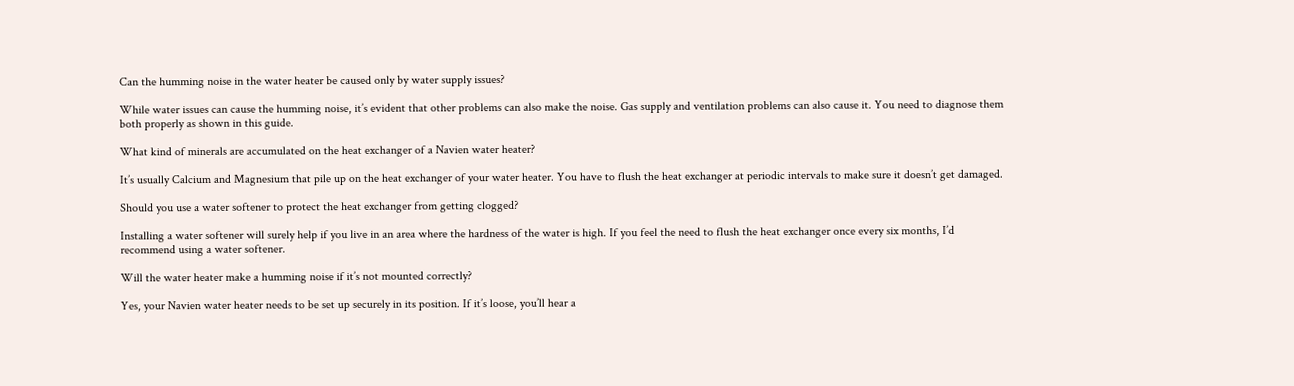Can the humming noise in the water heater be caused only by water supply issues?

While water issues can cause the humming noise, it’s evident that other problems can also make the noise. Gas supply and ventilation problems can also cause it. You need to diagnose them both properly as shown in this guide.

What kind of minerals are accumulated on the heat exchanger of a Navien water heater?

It’s usually Calcium and Magnesium that pile up on the heat exchanger of your water heater. You have to flush the heat exchanger at periodic intervals to make sure it doesn’t get damaged.

Should you use a water softener to protect the heat exchanger from getting clogged?

Installing a water softener will surely help if you live in an area where the hardness of the water is high. If you feel the need to flush the heat exchanger once every six months, I’d recommend using a water softener.

Will the water heater make a humming noise if it’s not mounted correctly?

Yes, your Navien water heater needs to be set up securely in its position. If it’s loose, you’ll hear a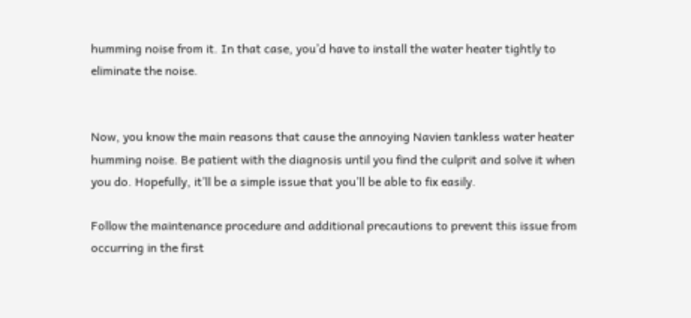humming noise from it. In that case, you’d have to install the water heater tightly to eliminate the noise.


Now, you know the main reasons that cause the annoying Navien tankless water heater humming noise. Be patient with the diagnosis until you find the culprit and solve it when you do. Hopefully, it’ll be a simple issue that you’ll be able to fix easily.

Follow the maintenance procedure and additional precautions to prevent this issue from occurring in the first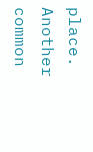place. Another common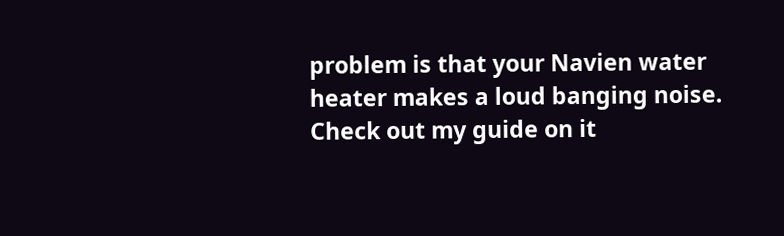problem is that your Navien water heater makes a loud banging noise. Check out my guide on it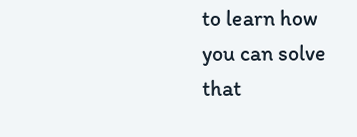to learn how you can solve that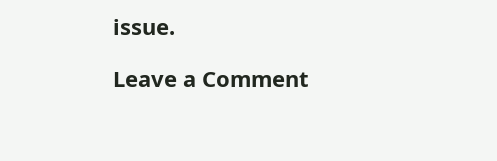issue.

Leave a Comment